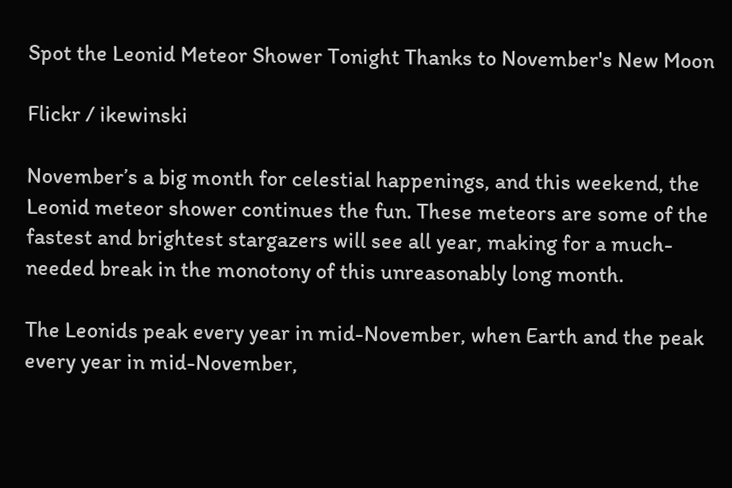Spot the Leonid Meteor Shower Tonight Thanks to November's New Moon

Flickr / ikewinski

November’s a big month for celestial happenings, and this weekend, the Leonid meteor shower continues the fun. These meteors are some of the fastest and brightest stargazers will see all year, making for a much-needed break in the monotony of this unreasonably long month.

The Leonids peak every year in mid-November, when Earth and the peak every year in mid-November,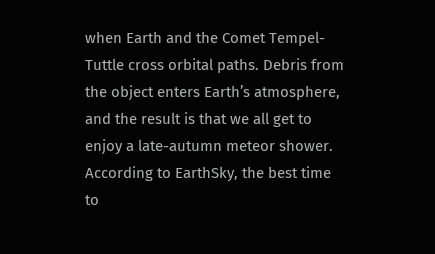when Earth and the Comet Tempel-Tuttle cross orbital paths. Debris from the object enters Earth’s atmosphere, and the result is that we all get to enjoy a late-autumn meteor shower. According to EarthSky, the best time to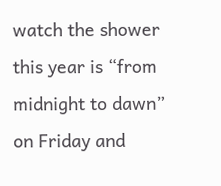watch the shower this year is “from midnight to dawn” on Friday and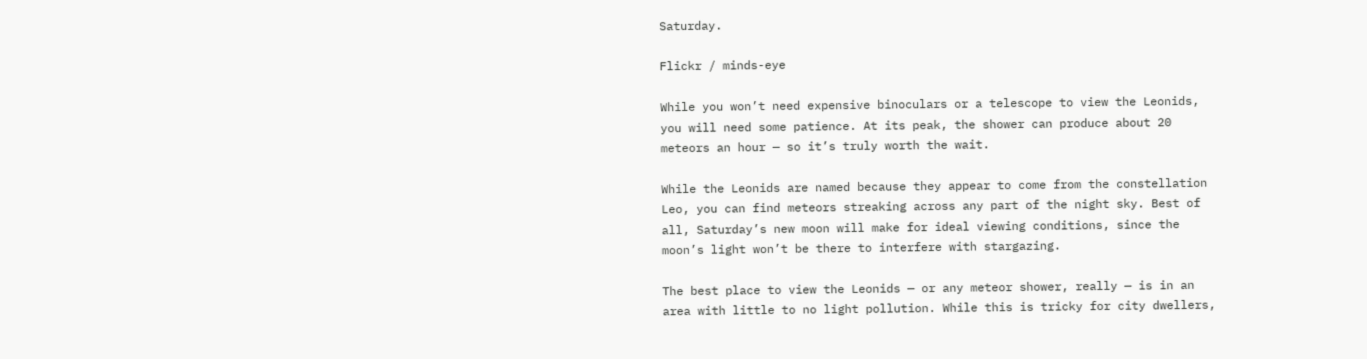Saturday.

Flickr / minds-eye

While you won’t need expensive binoculars or a telescope to view the Leonids, you will need some patience. At its peak, the shower can produce about 20 meteors an hour — so it’s truly worth the wait.

While the Leonids are named because they appear to come from the constellation Leo, you can find meteors streaking across any part of the night sky. Best of all, Saturday’s new moon will make for ideal viewing conditions, since the moon’s light won’t be there to interfere with stargazing.

The best place to view the Leonids — or any meteor shower, really — is in an area with little to no light pollution. While this is tricky for city dwellers,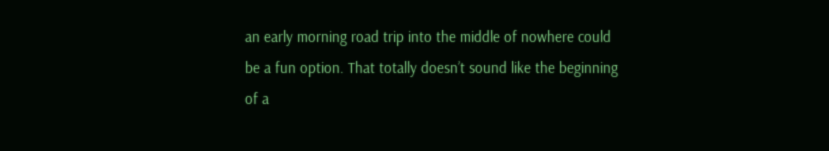an early morning road trip into the middle of nowhere could be a fun option. That totally doesn’t sound like the beginning of a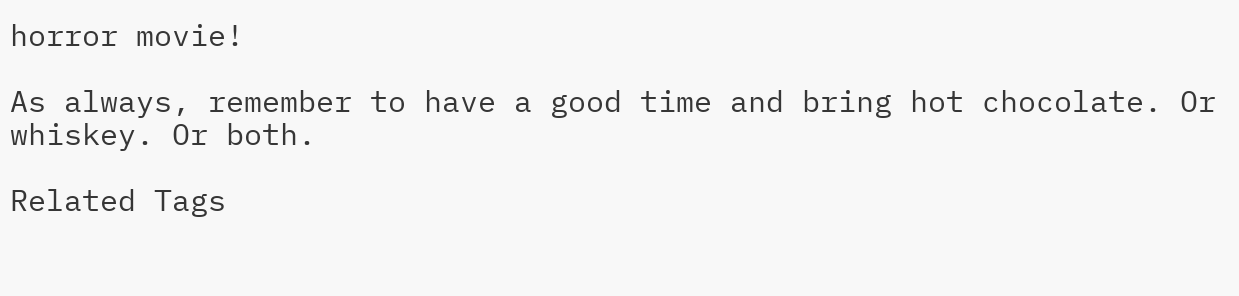horror movie!

As always, remember to have a good time and bring hot chocolate. Or whiskey. Or both.

Related Tags